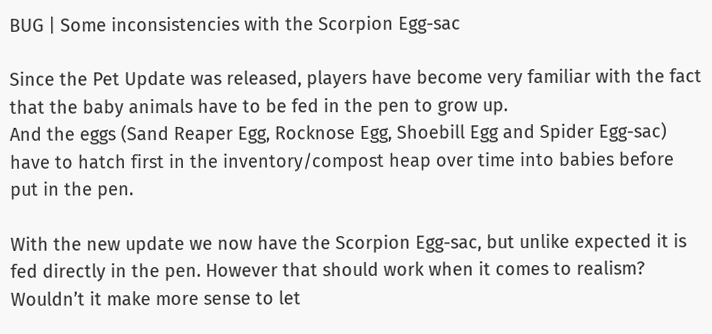BUG | Some inconsistencies with the Scorpion Egg-sac

Since the Pet Update was released, players have become very familiar with the fact that the baby animals have to be fed in the pen to grow up.
And the eggs (Sand Reaper Egg, Rocknose Egg, Shoebill Egg and Spider Egg-sac) have to hatch first in the inventory/compost heap over time into babies before put in the pen.

With the new update we now have the Scorpion Egg-sac, but unlike expected it is fed directly in the pen. However that should work when it comes to realism?
Wouldn’t it make more sense to let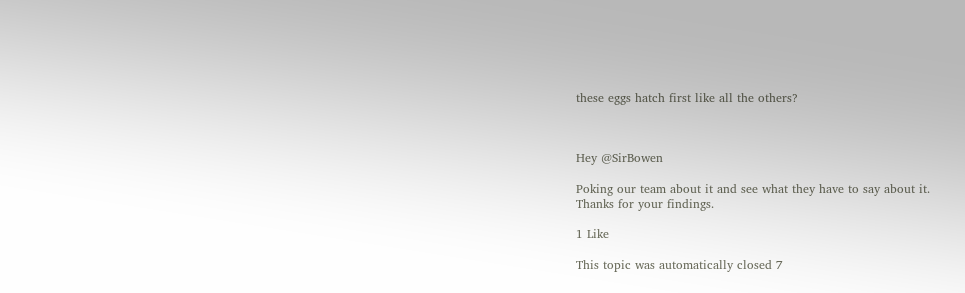these eggs hatch first like all the others?



Hey @SirBowen

Poking our team about it and see what they have to say about it.
Thanks for your findings.

1 Like

This topic was automatically closed 7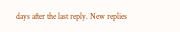days after the last reply. New replies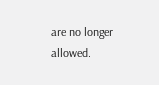are no longer allowed.